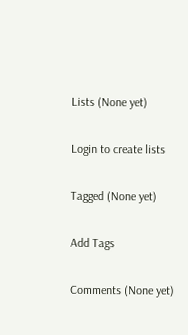Lists (None yet)

Login to create lists

Tagged (None yet)

Add Tags

Comments (None yet)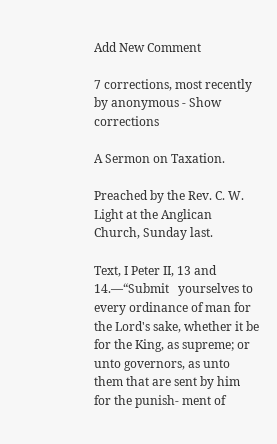Add New Comment

7 corrections, most recently by anonymous - Show corrections

A Sermon on Taxation.

Preached by the Rev. C. W. Light at the Anglican Church, Sunday last.

Text, I Peter II, 13 and 14.—“Submit   yourselves to every ordinance of man for the Lord's sake, whether it be for the King, as supreme; or unto governors, as unto   them that are sent by him for the punish- ment of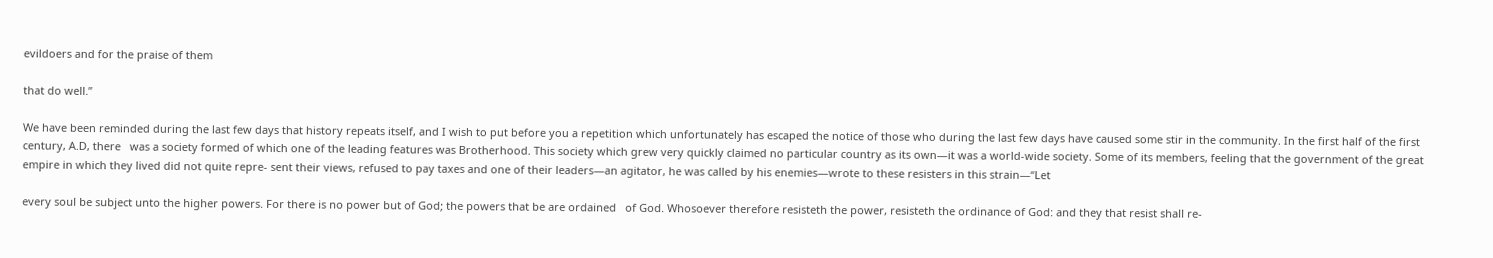evildoers and for the praise of them

that do well.”

We have been reminded during the last few days that history repeats itself, and I wish to put before you a repetition which unfortunately has escaped the notice of those who during the last few days have caused some stir in the community. In the first half of the first century, A.D, there   was a society formed of which one of the leading features was Brotherhood. This society which grew very quickly claimed no particular country as its own—it was a world-wide society. Some of its members, feeling that the government of the great empire in which they lived did not quite repre- sent their views, refused to pay taxes and one of their leaders—an agitator, he was called by his enemies—wrote to these resisters in this strain—“Let

every soul be subject unto the higher powers. For there is no power but of God; the powers that be are ordained   of God. Whosoever therefore resisteth the power, resisteth the ordinance of God: and they that resist shall re-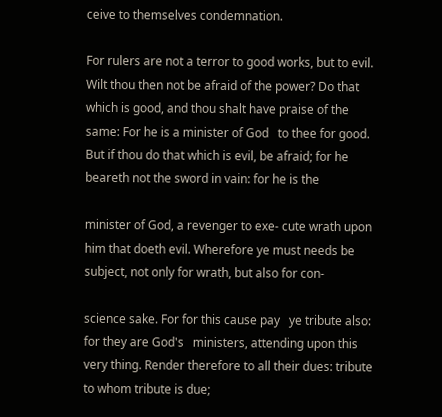ceive to themselves condemnation.

For rulers are not a terror to good works, but to evil. Wilt thou then not be afraid of the power? Do that which is good, and thou shalt have praise of the same: For he is a minister of God   to thee for good. But if thou do that which is evil, be afraid; for he beareth not the sword in vain: for he is the

minister of God, a revenger to exe- cute wrath upon him that doeth evil. Wherefore ye must needs be subject, not only for wrath, but also for con-

science sake. For for this cause pay   ye tribute also: for they are God's   ministers, attending upon this very thing. Render therefore to all their dues: tribute to whom tribute is due;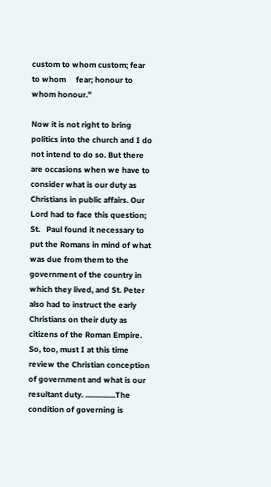custom to whom custom; fear to whom     fear; honour to whom honour.”

Now it is not right to bring politics into the church and I do not intend to do so. But there are occasions when we have to consider what is our duty as Christians in public affairs. Our Lord had to face this question; St.   Paul found it necessary to put the Romans in mind of what was due from them to the government of the country in which they lived, and St. Peter also had to instruct the early Christians on their duty as citizens of the Roman Empire. So, too, must I at this time review the Christian conception of government and what is our resultant duty. ...............The condition of governing is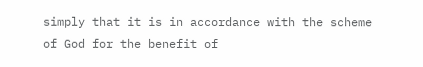simply that it is in accordance with the scheme of God for the benefit of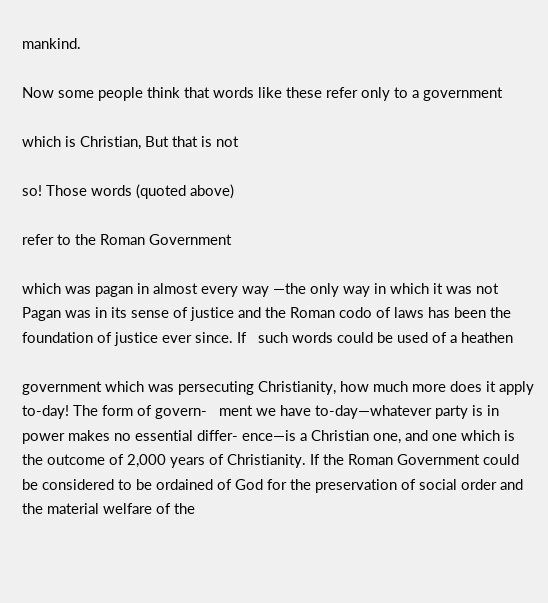mankind.

Now some people think that words like these refer only to a government

which is Christian, But that is not

so! Those words (quoted above)

refer to the Roman Government

which was pagan in almost every way —the only way in which it was not Pagan was in its sense of justice and the Roman codo of laws has been the foundation of justice ever since. If   such words could be used of a heathen

government which was persecuting Christianity, how much more does it apply to-day! The form of govern-   ment we have to-day—whatever party is in power makes no essential differ- ence—is a Christian one, and one which is the outcome of 2,000 years of Christianity. If the Roman Government could be considered to be ordained of God for the preservation of social order and the material welfare of the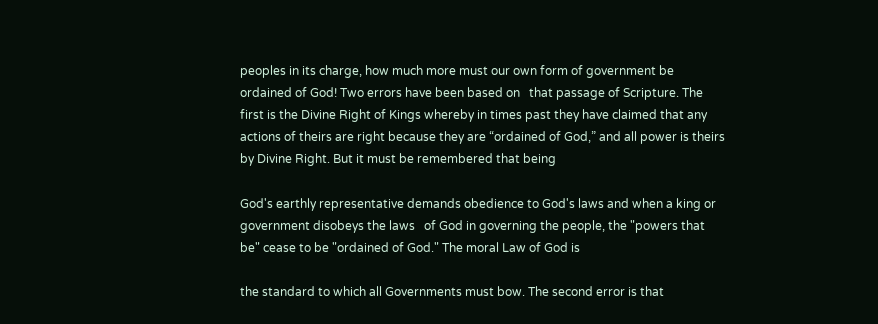peoples in its charge, how much more must our own form of government be ordained of God! Two errors have been based on   that passage of Scripture. The first is the Divine Right of Kings whereby in times past they have claimed that any actions of theirs are right because they are “ordained of God,” and all power is theirs by Divine Right. But it must be remembered that being

God's earthly representative demands obedience to God's laws and when a king or government disobeys the laws   of God in governing the people, the "powers that be" cease to be "ordained of God." The moral Law of God is

the standard to which all Governments must bow. The second error is that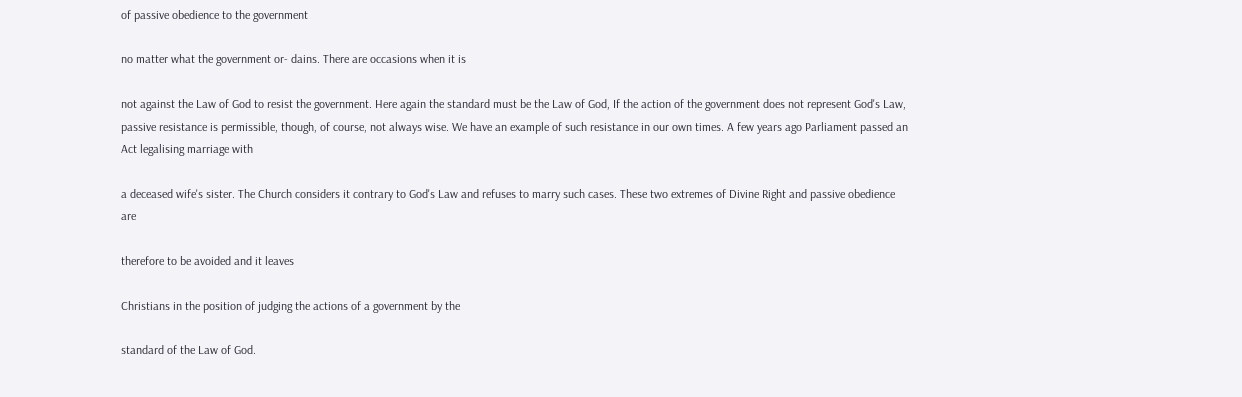of passive obedience to the government

no matter what the government or- dains. There are occasions when it is

not against the Law of God to resist the government. Here again the standard must be the Law of God, If the action of the government does not represent God's Law, passive resistance is permissible, though, of course, not always wise. We have an example of such resistance in our own times. A few years ago Parliament passed an Act legalising marriage with

a deceased wife's sister. The Church considers it contrary to God's Law and refuses to marry such cases. These two extremes of Divine Right and passive obedience are

therefore to be avoided and it leaves

Christians in the position of judging the actions of a government by the

standard of the Law of God.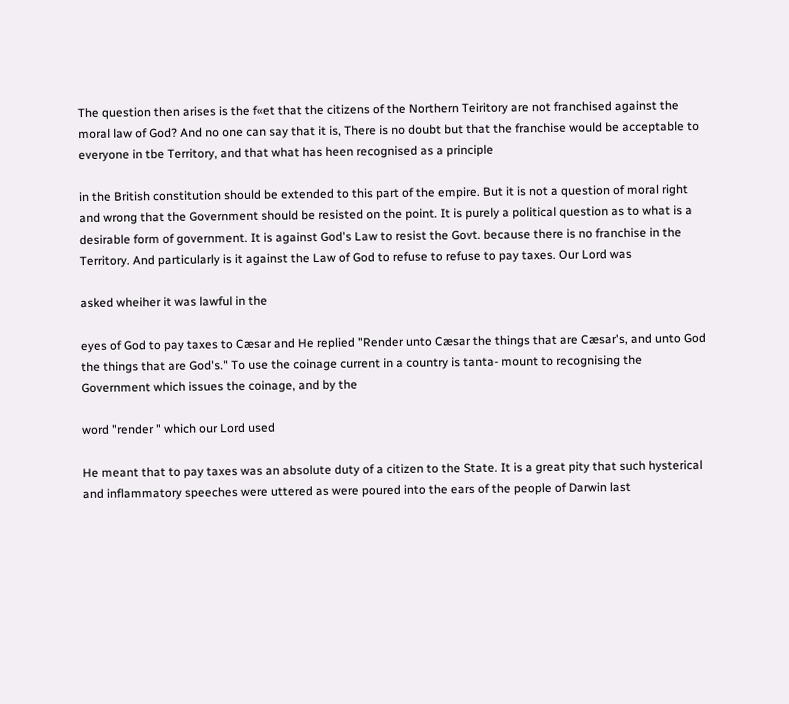The question then arises is the f«et that the citizens of the Northern Teiritory are not franchised against the moral law of God? And no one can say that it is, There is no doubt but that the franchise would be acceptable to everyone in tbe Territory, and that what has heen recognised as a principle

in the British constitution should be extended to this part of the empire. But it is not a question of moral right and wrong that the Government should be resisted on the point. It is purely a political question as to what is a desirable form of government. It is against God's Law to resist the Govt. because there is no franchise in the Territory. And particularly is it against the Law of God to refuse to refuse to pay taxes. Our Lord was

asked wheiher it was lawful in the

eyes of God to pay taxes to Cæsar and He replied "Render unto Cæsar the things that are Cæsar's, and unto God the things that are God's." To use the coinage current in a country is tanta- mount to recognising the Government which issues the coinage, and by the

word "render " which our Lord used

He meant that to pay taxes was an absolute duty of a citizen to the State. It is a great pity that such hysterical and inflammatory speeches were uttered as were poured into the ears of the people of Darwin last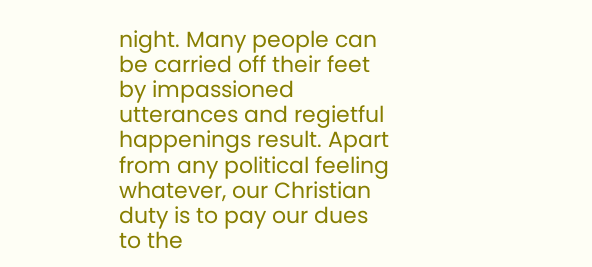night. Many people can be carried off their feet by impassioned utterances and regietful happenings result. Apart from any political feeling whatever, our Christian duty is to pay our dues to the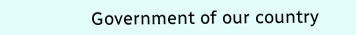Government of our country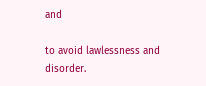and

to avoid lawlessness and disorder.